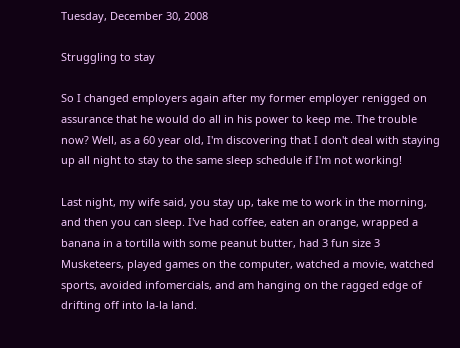Tuesday, December 30, 2008

Struggling to stay

So I changed employers again after my former employer renigged on assurance that he would do all in his power to keep me. The trouble now? Well, as a 60 year old, I'm discovering that I don't deal with staying up all night to stay to the same sleep schedule if I'm not working!

Last night, my wife said, you stay up, take me to work in the morning, and then you can sleep. I've had coffee, eaten an orange, wrapped a banana in a tortilla with some peanut butter, had 3 fun size 3 Musketeers, played games on the computer, watched a movie, watched sports, avoided infomercials, and am hanging on the ragged edge of drifting off into la-la land.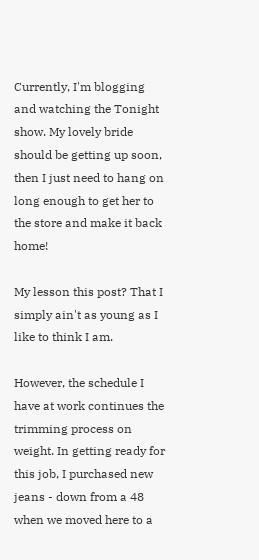Currently, I'm blogging and watching the Tonight show. My lovely bride should be getting up soon, then I just need to hang on long enough to get her to the store and make it back home!

My lesson this post? That I simply ain't as young as I like to think I am.

However, the schedule I have at work continues the trimming process on weight. In getting ready for this job, I purchased new jeans - down from a 48 when we moved here to a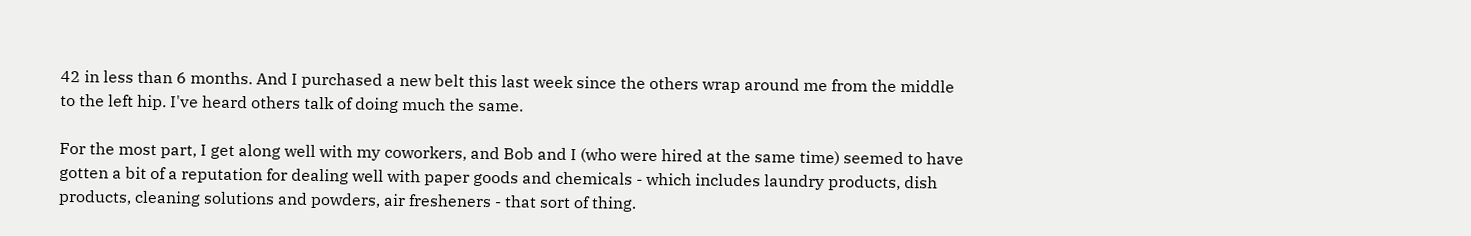42 in less than 6 months. And I purchased a new belt this last week since the others wrap around me from the middle to the left hip. I've heard others talk of doing much the same.

For the most part, I get along well with my coworkers, and Bob and I (who were hired at the same time) seemed to have gotten a bit of a reputation for dealing well with paper goods and chemicals - which includes laundry products, dish products, cleaning solutions and powders, air fresheners - that sort of thing.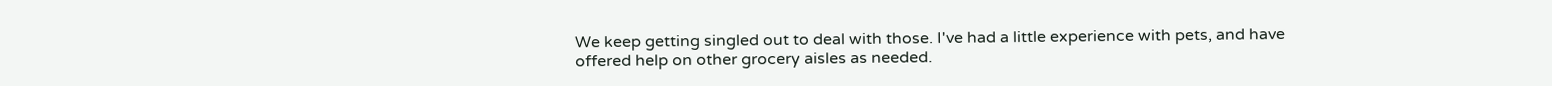We keep getting singled out to deal with those. I've had a little experience with pets, and have offered help on other grocery aisles as needed.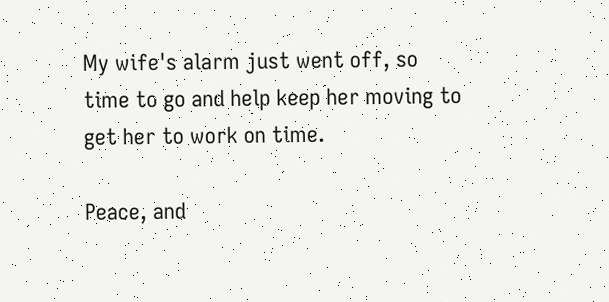My wife's alarm just went off, so time to go and help keep her moving to get her to work on time.

Peace, and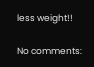less weight!!

No comments: